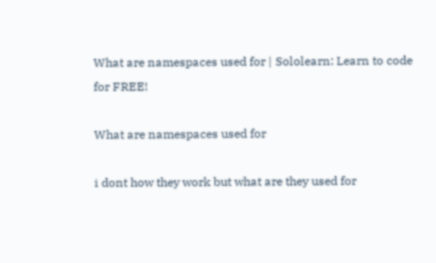What are namespaces used for | Sololearn: Learn to code for FREE!

What are namespaces used for

i dont how they work but what are they used for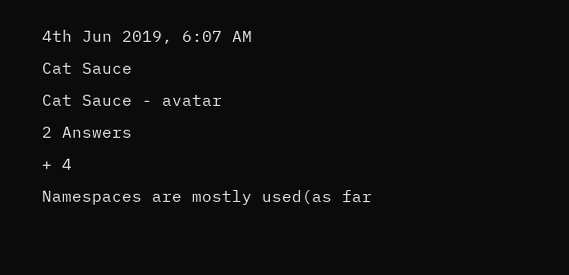4th Jun 2019, 6:07 AM
Cat Sauce
Cat Sauce - avatar
2 Answers
+ 4
Namespaces are mostly used(as far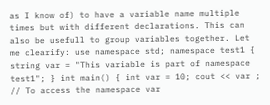as I know of) to have a variable name multiple times but with different declarations. This can also be usefull to group variables together. Let me clearify: use namespace std; namespace test1 { string var = "This variable is part of namespace test1"; } int main() { int var = 10; cout << var ; // To access the namespace var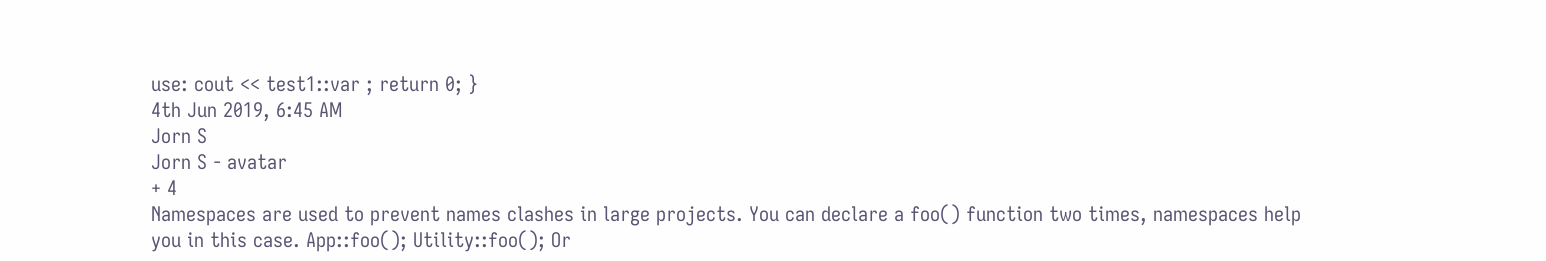use: cout << test1::var ; return 0; }
4th Jun 2019, 6:45 AM
Jorn S
Jorn S - avatar
+ 4
Namespaces are used to prevent names clashes in large projects. You can declare a foo() function two times, namespaces help you in this case. App::foo(); Utility::foo(); Or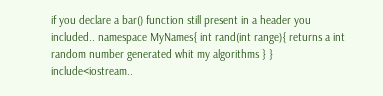if you declare a bar() function still present in a header you included.. namespace MyNames{ int rand(int range){ returns a int random number generated whit my algorithms } } include<iostream..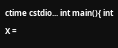ctime cstdio... int main(){ int X =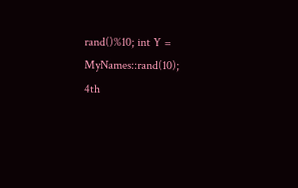rand()%10; int Y = MyNames::rand(10);
4th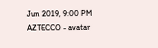Jun 2019, 9:00 PM
AZTECCO - avatar